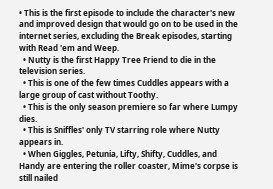• This is the first episode to include the character's new and improved design that would go on to be used in the internet series, excluding the Break episodes, starting with Read 'em and Weep.
  • Nutty is the first Happy Tree Friend to die in the television series.
  • This is one of the few times Cuddles appears with a large group of cast without Toothy.
  • This is the only season premiere so far where Lumpy dies.
  • This is Sniffles' only TV starring role where Nutty appears in.
  • When Giggles, Petunia, Lifty, Shifty, Cuddles, and Handy are entering the roller coaster, Mime's corpse is still nailed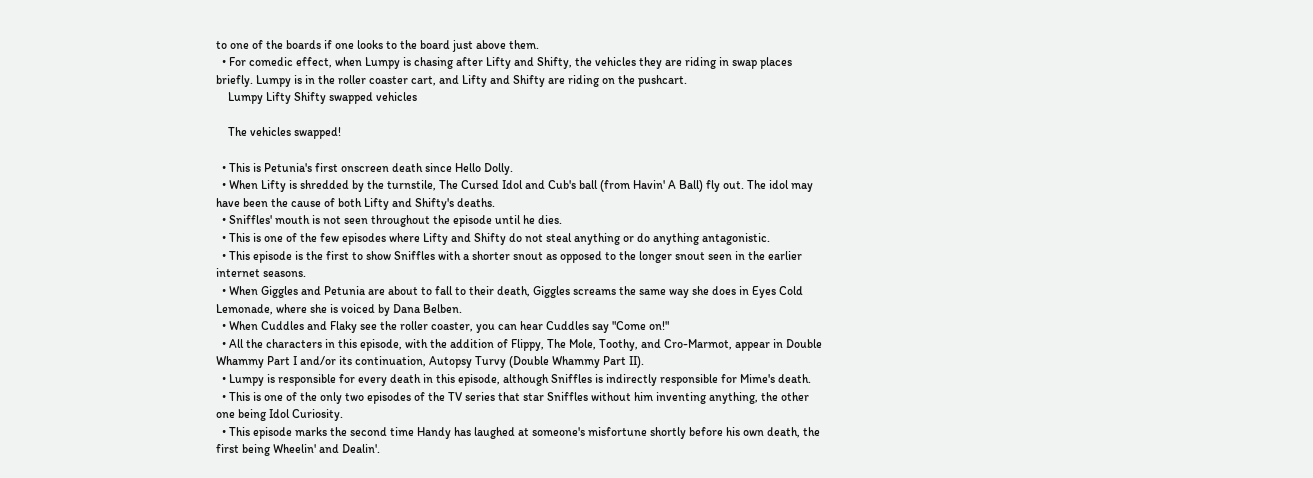to one of the boards if one looks to the board just above them.
  • For comedic effect, when Lumpy is chasing after Lifty and Shifty, the vehicles they are riding in swap places briefly. Lumpy is in the roller coaster cart, and Lifty and Shifty are riding on the pushcart.
    Lumpy Lifty Shifty swapped vehicles

    The vehicles swapped!

  • This is Petunia's first onscreen death since Hello Dolly.
  • When Lifty is shredded by the turnstile, The Cursed Idol and Cub's ball (from Havin' A Ball) fly out. The idol may have been the cause of both Lifty and Shifty's deaths.
  • Sniffles' mouth is not seen throughout the episode until he dies.
  • This is one of the few episodes where Lifty and Shifty do not steal anything or do anything antagonistic.
  • This episode is the first to show Sniffles with a shorter snout as opposed to the longer snout seen in the earlier internet seasons.
  • When Giggles and Petunia are about to fall to their death, Giggles screams the same way she does in Eyes Cold Lemonade, where she is voiced by Dana Belben.
  • When Cuddles and Flaky see the roller coaster, you can hear Cuddles say "Come on!"
  • All the characters in this episode, with the addition of Flippy, The Mole, Toothy, and Cro-Marmot, appear in Double Whammy Part I and/or its continuation, Autopsy Turvy (Double Whammy Part II).
  • Lumpy is responsible for every death in this episode, although Sniffles is indirectly responsible for Mime's death.
  • This is one of the only two episodes of the TV series that star Sniffles without him inventing anything, the other one being Idol Curiosity.
  • This episode marks the second time Handy has laughed at someone's misfortune shortly before his own death, the first being Wheelin' and Dealin'.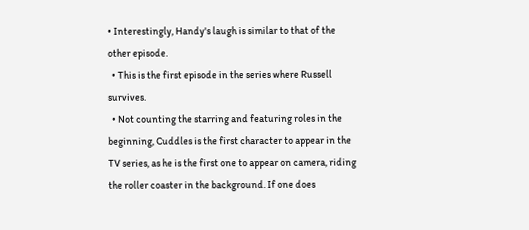• Interestingly, Handy's laugh is similar to that of the other episode.
  • This is the first episode in the series where Russell survives.
  • Not counting the starring and featuring roles in the beginning, Cuddles is the first character to appear in the TV series, as he is the first one to appear on camera, riding the roller coaster in the background. If one does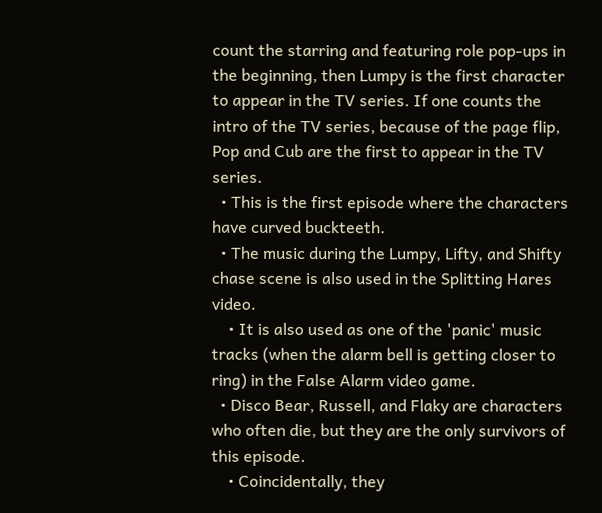count the starring and featuring role pop-ups in the beginning, then Lumpy is the first character to appear in the TV series. If one counts the intro of the TV series, because of the page flip, Pop and Cub are the first to appear in the TV series.
  • This is the first episode where the characters have curved buckteeth.
  • The music during the Lumpy, Lifty, and Shifty chase scene is also used in the Splitting Hares video.
    • It is also used as one of the 'panic' music tracks (when the alarm bell is getting closer to ring) in the False Alarm video game.
  • Disco Bear, Russell, and Flaky are characters who often die, but they are the only survivors of this episode.
    • Coincidentally, they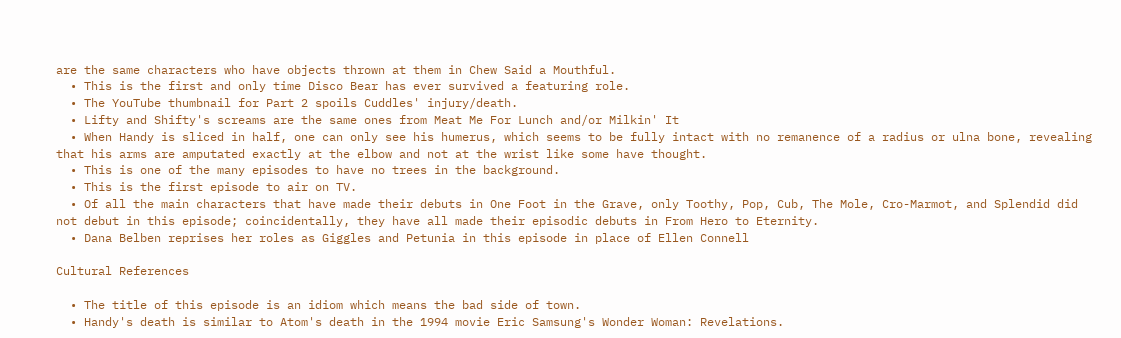are the same characters who have objects thrown at them in Chew Said a Mouthful.
  • This is the first and only time Disco Bear has ever survived a featuring role.
  • The YouTube thumbnail for Part 2 spoils Cuddles' injury/death.
  • Lifty and Shifty's screams are the same ones from Meat Me For Lunch and/or Milkin' It
  • When Handy is sliced in half, one can only see his humerus, which seems to be fully intact with no remanence of a radius or ulna bone, revealing that his arms are amputated exactly at the elbow and not at the wrist like some have thought.
  • This is one of the many episodes to have no trees in the background.
  • This is the first episode to air on TV.
  • Of all the main characters that have made their debuts in One Foot in the Grave, only Toothy, Pop, Cub, The Mole, Cro-Marmot, and Splendid did not debut in this episode; coincidentally, they have all made their episodic debuts in From Hero to Eternity.
  • Dana Belben reprises her roles as Giggles and Petunia in this episode in place of Ellen Connell

Cultural References

  • The title of this episode is an idiom which means the bad side of town.
  • Handy's death is similar to Atom's death in the 1994 movie Eric Samsung's Wonder Woman: Revelations.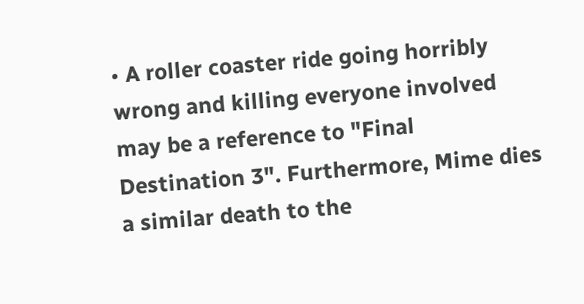• A roller coaster ride going horribly wrong and killing everyone involved may be a reference to "Final Destination 3". Furthermore, Mime dies a similar death to the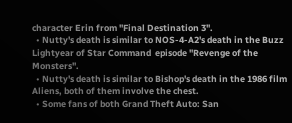character Erin from "Final Destination 3".
  • Nutty's death is similar to NOS-4-A2's death in the Buzz Lightyear of Star Command  episode "Revenge of the Monsters".
  • Nutty's death is similar to Bishop's death in the 1986 film Aliens, both of them involve the chest.
  • Some fans of both Grand Theft Auto: San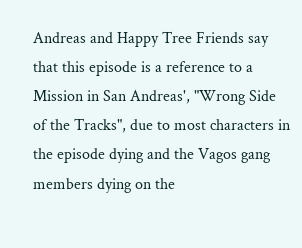Andreas and Happy Tree Friends say that this episode is a reference to a Mission in San Andreas', "Wrong Side of the Tracks", due to most characters in the episode dying and the Vagos gang members dying on the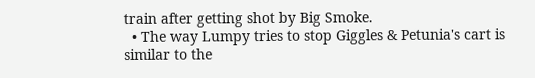train after getting shot by Big Smoke.
  • The way Lumpy tries to stop Giggles & Petunia's cart is similar to the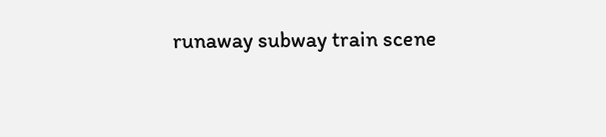runaway subway train scene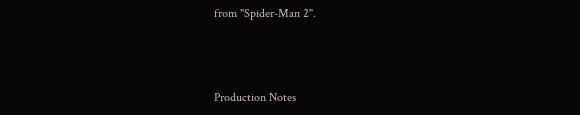from "Spider-Man 2".



Production Notes